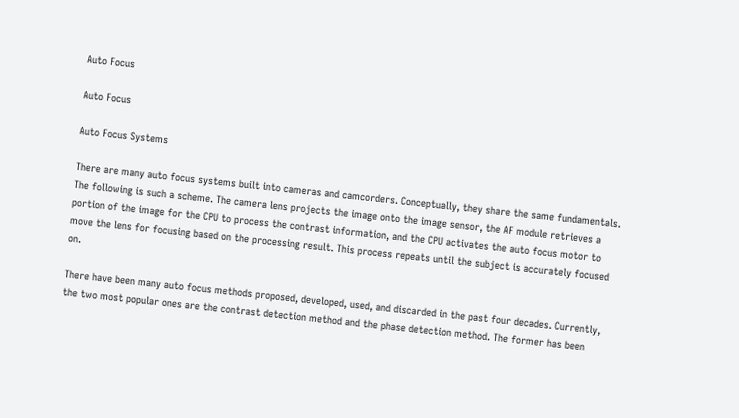Auto Focus

Auto Focus

Auto Focus Systems

There are many auto focus systems built into cameras and camcorders. Conceptually, they share the same fundamentals. The following is such a scheme. The camera lens projects the image onto the image sensor, the AF module retrieves a portion of the image for the CPU to process the contrast information, and the CPU activates the auto focus motor to move the lens for focusing based on the processing result. This process repeats until the subject is accurately focused on.

There have been many auto focus methods proposed, developed, used, and discarded in the past four decades. Currently, the two most popular ones are the contrast detection method and the phase detection method. The former has been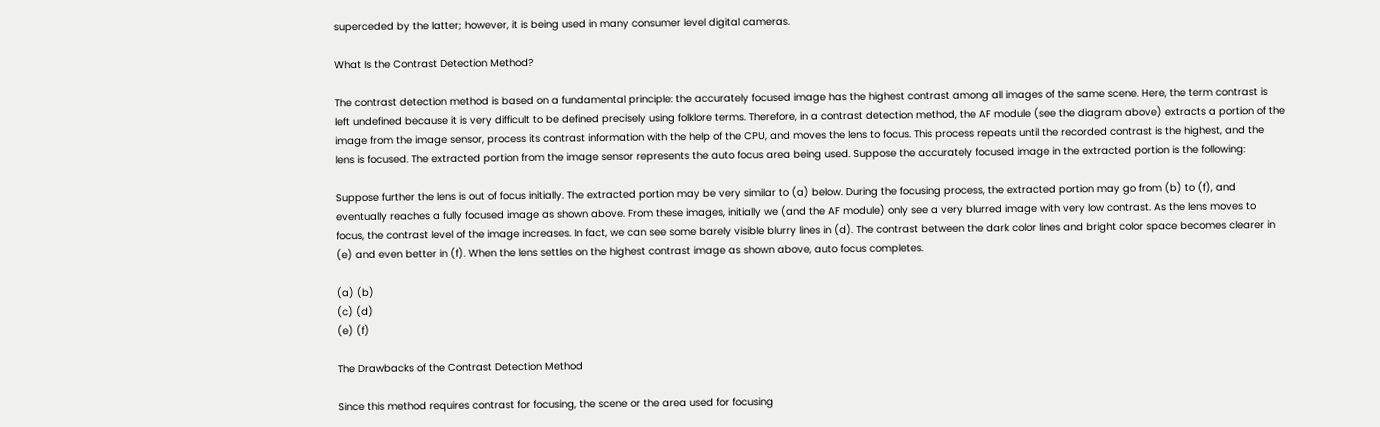superceded by the latter; however, it is being used in many consumer level digital cameras.

What Is the Contrast Detection Method?

The contrast detection method is based on a fundamental principle: the accurately focused image has the highest contrast among all images of the same scene. Here, the term contrast is left undefined because it is very difficult to be defined precisely using folklore terms. Therefore, in a contrast detection method, the AF module (see the diagram above) extracts a portion of the image from the image sensor, process its contrast information with the help of the CPU, and moves the lens to focus. This process repeats until the recorded contrast is the highest, and the lens is focused. The extracted portion from the image sensor represents the auto focus area being used. Suppose the accurately focused image in the extracted portion is the following:

Suppose further the lens is out of focus initially. The extracted portion may be very similar to (a) below. During the focusing process, the extracted portion may go from (b) to (f), and eventually reaches a fully focused image as shown above. From these images, initially we (and the AF module) only see a very blurred image with very low contrast. As the lens moves to focus, the contrast level of the image increases. In fact, we can see some barely visible blurry lines in (d). The contrast between the dark color lines and bright color space becomes clearer in (e) and even better in (f). When the lens settles on the highest contrast image as shown above, auto focus completes.

(a) (b)
(c) (d)
(e) (f)

The Drawbacks of the Contrast Detection Method

Since this method requires contrast for focusing, the scene or the area used for focusing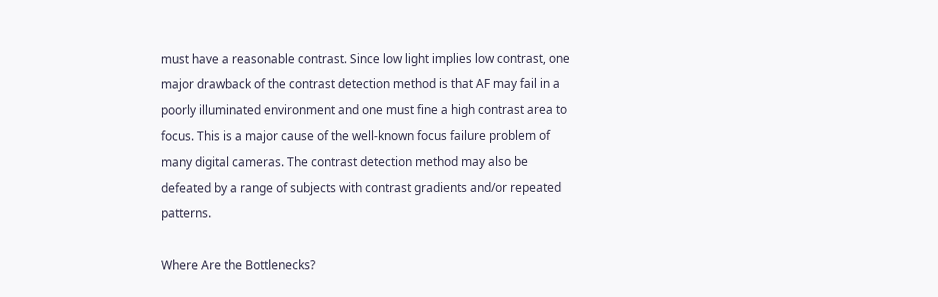must have a reasonable contrast. Since low light implies low contrast, one major drawback of the contrast detection method is that AF may fail in a poorly illuminated environment and one must fine a high contrast area to focus. This is a major cause of the well-known focus failure problem of many digital cameras. The contrast detection method may also be defeated by a range of subjects with contrast gradients and/or repeated patterns.

Where Are the Bottlenecks?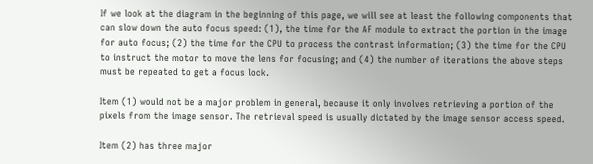If we look at the diagram in the beginning of this page, we will see at least the following components that can slow down the auto focus speed: (1), the time for the AF module to extract the portion in the image for auto focus; (2) the time for the CPU to process the contrast information; (3) the time for the CPU to instruct the motor to move the lens for focusing; and (4) the number of iterations the above steps must be repeated to get a focus lock.

Item (1) would not be a major problem in general, because it only involves retrieving a portion of the pixels from the image sensor. The retrieval speed is usually dictated by the image sensor access speed.

Item (2) has three major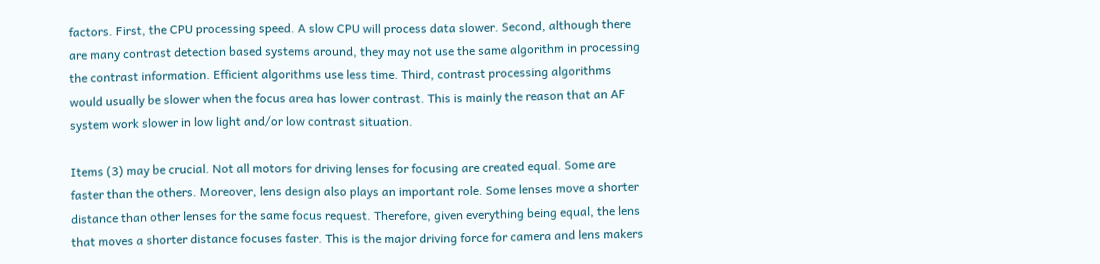factors. First, the CPU processing speed. A slow CPU will process data slower. Second, although there are many contrast detection based systems around, they may not use the same algorithm in processing the contrast information. Efficient algorithms use less time. Third, contrast processing algorithms would usually be slower when the focus area has lower contrast. This is mainly the reason that an AF system work slower in low light and/or low contrast situation.

Items (3) may be crucial. Not all motors for driving lenses for focusing are created equal. Some are faster than the others. Moreover, lens design also plays an important role. Some lenses move a shorter distance than other lenses for the same focus request. Therefore, given everything being equal, the lens that moves a shorter distance focuses faster. This is the major driving force for camera and lens makers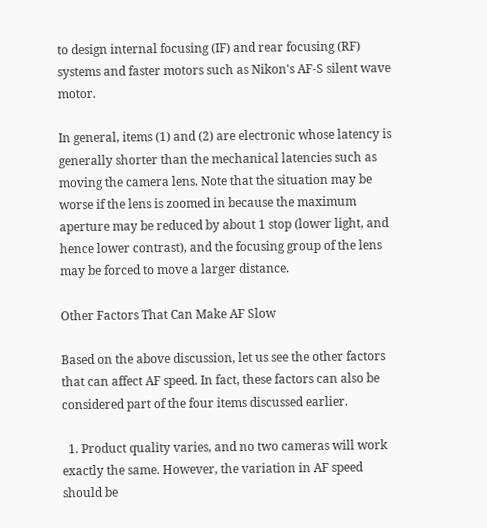to design internal focusing (IF) and rear focusing (RF) systems and faster motors such as Nikon's AF-S silent wave motor.

In general, items (1) and (2) are electronic whose latency is generally shorter than the mechanical latencies such as moving the camera lens. Note that the situation may be worse if the lens is zoomed in because the maximum aperture may be reduced by about 1 stop (lower light, and hence lower contrast), and the focusing group of the lens may be forced to move a larger distance.

Other Factors That Can Make AF Slow

Based on the above discussion, let us see the other factors that can affect AF speed. In fact, these factors can also be considered part of the four items discussed earlier.

  1. Product quality varies, and no two cameras will work exactly the same. However, the variation in AF speed should be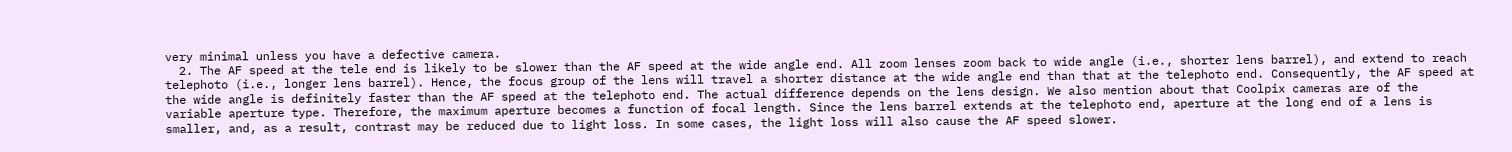very minimal unless you have a defective camera.
  2. The AF speed at the tele end is likely to be slower than the AF speed at the wide angle end. All zoom lenses zoom back to wide angle (i.e., shorter lens barrel), and extend to reach telephoto (i.e., longer lens barrel). Hence, the focus group of the lens will travel a shorter distance at the wide angle end than that at the telephoto end. Consequently, the AF speed at the wide angle is definitely faster than the AF speed at the telephoto end. The actual difference depends on the lens design. We also mention about that Coolpix cameras are of the variable aperture type. Therefore, the maximum aperture becomes a function of focal length. Since the lens barrel extends at the telephoto end, aperture at the long end of a lens is smaller, and, as a result, contrast may be reduced due to light loss. In some cases, the light loss will also cause the AF speed slower.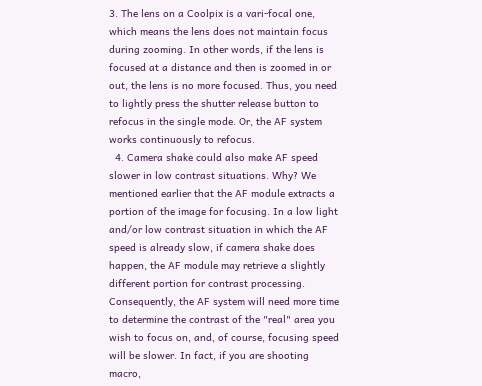3. The lens on a Coolpix is a vari-focal one, which means the lens does not maintain focus during zooming. In other words, if the lens is focused at a distance and then is zoomed in or out, the lens is no more focused. Thus, you need to lightly press the shutter release button to refocus in the single mode. Or, the AF system works continuously to refocus.
  4. Camera shake could also make AF speed slower in low contrast situations. Why? We mentioned earlier that the AF module extracts a portion of the image for focusing. In a low light and/or low contrast situation in which the AF speed is already slow, if camera shake does happen, the AF module may retrieve a slightly different portion for contrast processing. Consequently, the AF system will need more time to determine the contrast of the "real" area you wish to focus on, and, of course, focusing speed will be slower. In fact, if you are shooting macro,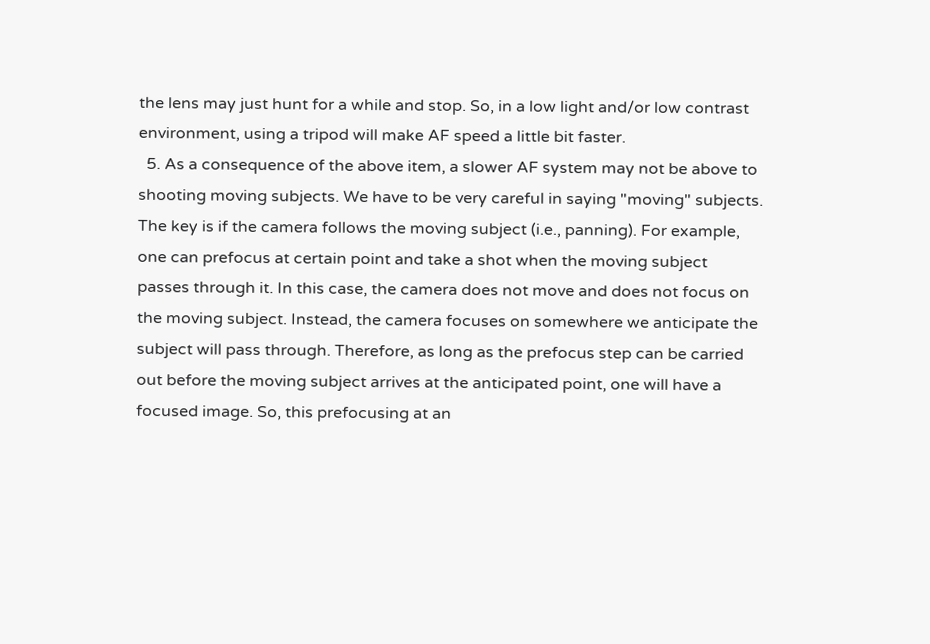the lens may just hunt for a while and stop. So, in a low light and/or low contrast environment, using a tripod will make AF speed a little bit faster.
  5. As a consequence of the above item, a slower AF system may not be above to shooting moving subjects. We have to be very careful in saying "moving" subjects. The key is if the camera follows the moving subject (i.e., panning). For example, one can prefocus at certain point and take a shot when the moving subject passes through it. In this case, the camera does not move and does not focus on the moving subject. Instead, the camera focuses on somewhere we anticipate the subject will pass through. Therefore, as long as the prefocus step can be carried out before the moving subject arrives at the anticipated point, one will have a focused image. So, this prefocusing at an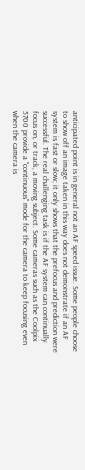anticipated point is in general not an AF speed issue. Some people choose to show off an image taken in this way does not demonstrate if an AF system is fast or slow; it only shows that the prefocus and prediction were successful. The real challenging task is if the AF system can continually focus on, or track, a moving subject. Some cameras such as the Coolpix 5700 provide a "continuous" mode for the camera to keep focusing even when the camera is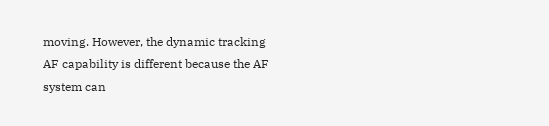moving. However, the dynamic tracking AF capability is different because the AF system can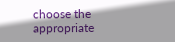choose the appropriate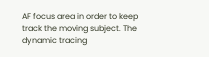AF focus area in order to keep track the moving subject. The dynamic tracing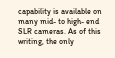capability is available on many mid- to high- end SLR cameras. As of this writing, the only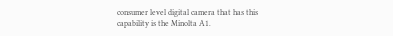consumer level digital camera that has this capability is the Minolta A1.